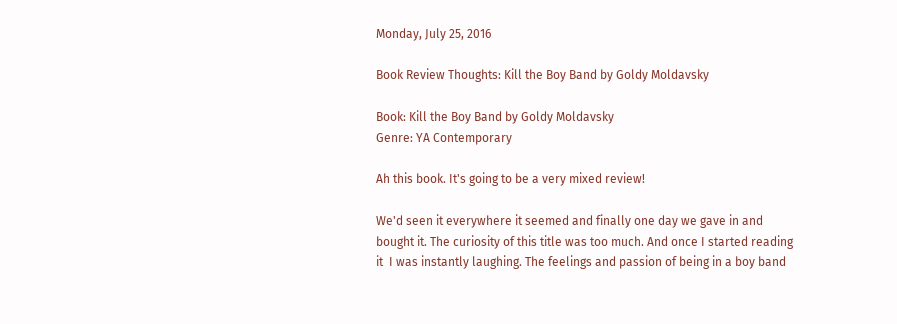Monday, July 25, 2016

Book Review Thoughts: Kill the Boy Band by Goldy Moldavsky

Book: Kill the Boy Band by Goldy Moldavsky
Genre: YA Contemporary

Ah this book. It's going to be a very mixed review!

We'd seen it everywhere it seemed and finally one day we gave in and bought it. The curiosity of this title was too much. And once I started reading it  I was instantly laughing. The feelings and passion of being in a boy band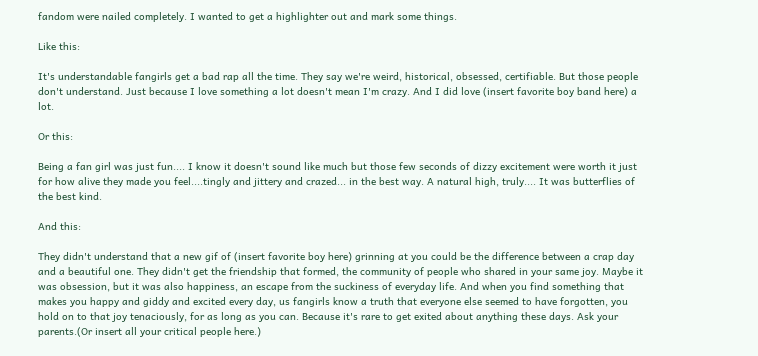fandom were nailed completely. I wanted to get a highlighter out and mark some things.

Like this:

It's understandable fangirls get a bad rap all the time. They say we're weird, historical, obsessed, certifiable. But those people don't understand. Just because I love something a lot doesn't mean I'm crazy. And I did love (insert favorite boy band here) a lot.

Or this:

Being a fan girl was just fun.... I know it doesn't sound like much but those few seconds of dizzy excitement were worth it just for how alive they made you feel....tingly and jittery and crazed... in the best way. A natural high, truly.... It was butterflies of the best kind.

And this:

They didn't understand that a new gif of (insert favorite boy here) grinning at you could be the difference between a crap day and a beautiful one. They didn't get the friendship that formed, the community of people who shared in your same joy. Maybe it was obsession, but it was also happiness, an escape from the suckiness of everyday life. And when you find something that makes you happy and giddy and excited every day, us fangirls know a truth that everyone else seemed to have forgotten, you hold on to that joy tenaciously, for as long as you can. Because it's rare to get exited about anything these days. Ask your parents.(Or insert all your critical people here.)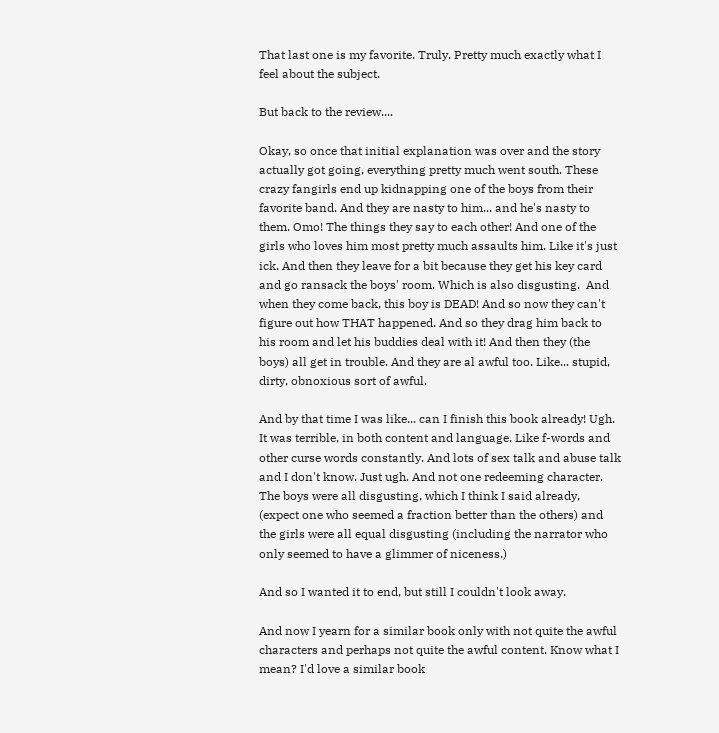That last one is my favorite. Truly. Pretty much exactly what I feel about the subject.

But back to the review....

Okay, so once that initial explanation was over and the story actually got going, everything pretty much went south. These crazy fangirls end up kidnapping one of the boys from their favorite band. And they are nasty to him... and he's nasty to them. Omo! The things they say to each other! And one of the girls who loves him most pretty much assaults him. Like it's just ick. And then they leave for a bit because they get his key card and go ransack the boys' room. Which is also disgusting.  And when they come back, this boy is DEAD! And so now they can't figure out how THAT happened. And so they drag him back to his room and let his buddies deal with it! And then they (the boys) all get in trouble. And they are al awful too. Like... stupid, dirty, obnoxious sort of awful.

And by that time I was like... can I finish this book already! Ugh. It was terrible, in both content and language. Like f-words and other curse words constantly. And lots of sex talk and abuse talk and I don't know. Just ugh. And not one redeeming character. The boys were all disgusting, which I think I said already, (expect one who seemed a fraction better than the others) and the girls were all equal disgusting (including the narrator who only seemed to have a glimmer of niceness.)

And so I wanted it to end, but still I couldn't look away.

And now I yearn for a similar book only with not quite the awful characters and perhaps not quite the awful content. Know what I mean? I'd love a similar book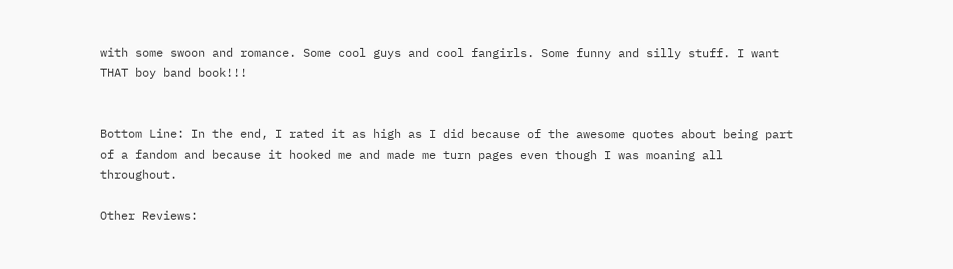with some swoon and romance. Some cool guys and cool fangirls. Some funny and silly stuff. I want THAT boy band book!!!


Bottom Line: In the end, I rated it as high as I did because of the awesome quotes about being part of a fandom and because it hooked me and made me turn pages even though I was moaning all throughout.

Other Reviews: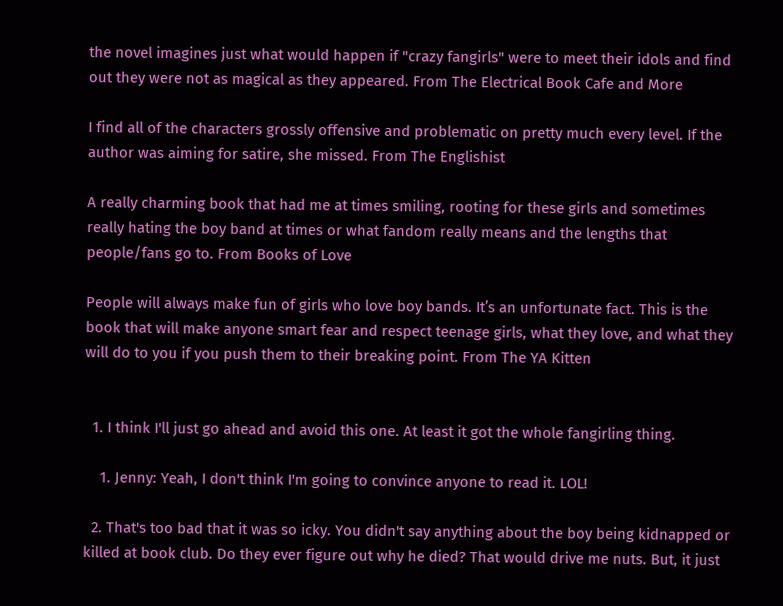the novel imagines just what would happen if "crazy fangirls" were to meet their idols and find out they were not as magical as they appeared. From The Electrical Book Cafe and More

I find all of the characters grossly offensive and problematic on pretty much every level. If the author was aiming for satire, she missed. From The Englishist

A really charming book that had me at times smiling, rooting for these girls and sometimes really hating the boy band at times or what fandom really means and the lengths that people/fans go to. From Books of Love

People will always make fun of girls who love boy bands. It’s an unfortunate fact. This is the book that will make anyone smart fear and respect teenage girls, what they love, and what they will do to you if you push them to their breaking point. From The YA Kitten


  1. I think I'll just go ahead and avoid this one. At least it got the whole fangirling thing.

    1. Jenny: Yeah, I don't think I'm going to convince anyone to read it. LOL!

  2. That's too bad that it was so icky. You didn't say anything about the boy being kidnapped or killed at book club. Do they ever figure out why he died? That would drive me nuts. But, it just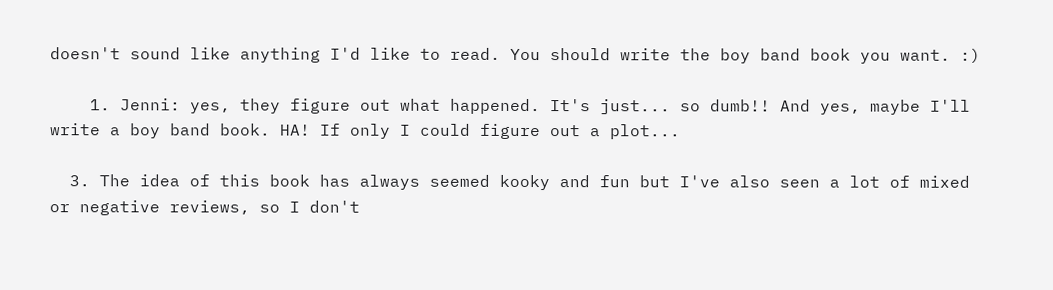doesn't sound like anything I'd like to read. You should write the boy band book you want. :)

    1. Jenni: yes, they figure out what happened. It's just... so dumb!! And yes, maybe I'll write a boy band book. HA! If only I could figure out a plot...

  3. The idea of this book has always seemed kooky and fun but I've also seen a lot of mixed or negative reviews, so I don't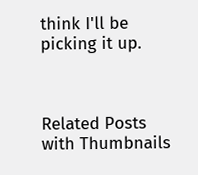think I'll be picking it up.



Related Posts with Thumbnails